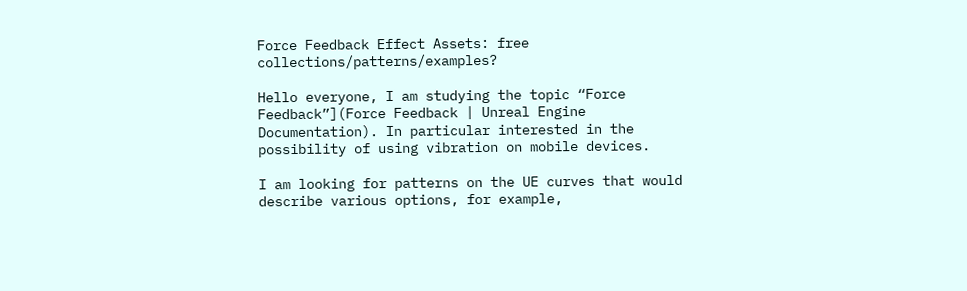Force Feedback Effect Assets: free collections/patterns/examples?

Hello everyone, I am studying the topic “Force Feedback”](Force Feedback | Unreal Engine Documentation). In particular interested in the possibility of using vibration on mobile devices.

I am looking for patterns on the UE curves that would describe various options, for example,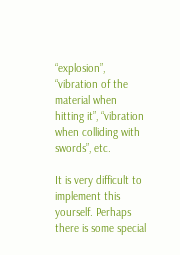“explosion”, “vibration of the material when hitting it”, “vibration when colliding with swords”, etc.

It is very difficult to implement this yourself. Perhaps there is some special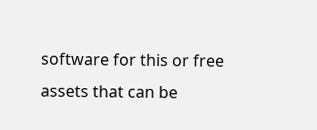software for this or free assets that can be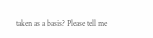taken as a basis? Please tell me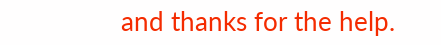and thanks for the help.